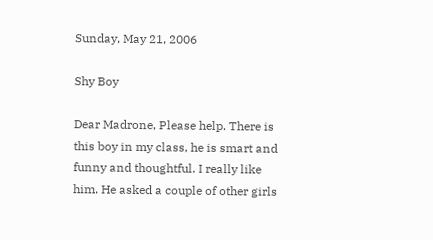Sunday, May 21, 2006

Shy Boy

Dear Madrone, Please help. There is this boy in my class, he is smart and funny and thoughtful. I really like him. He asked a couple of other girls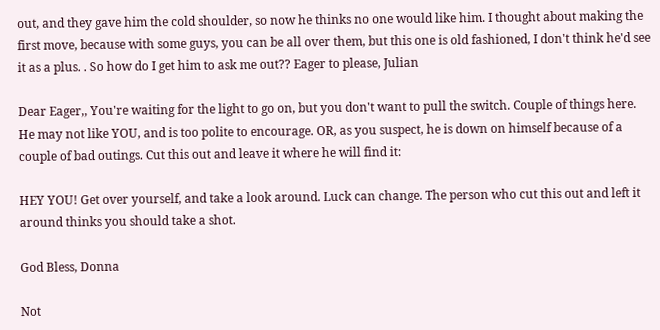out, and they gave him the cold shoulder, so now he thinks no one would like him. I thought about making the first move, because with some guys, you can be all over them, but this one is old fashioned, I don't think he'd see it as a plus. . So how do I get him to ask me out?? Eager to please, Julian

Dear Eager,, You're waiting for the light to go on, but you don't want to pull the switch. Couple of things here. He may not like YOU, and is too polite to encourage. OR, as you suspect, he is down on himself because of a couple of bad outings. Cut this out and leave it where he will find it:

HEY YOU! Get over yourself, and take a look around. Luck can change. The person who cut this out and left it around thinks you should take a shot.

God Bless, Donna

Not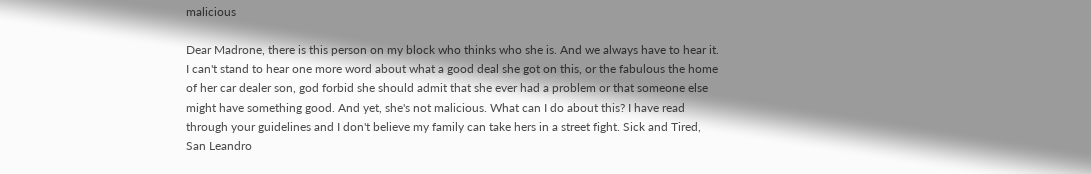malicious

Dear Madrone, there is this person on my block who thinks who she is. And we always have to hear it. I can't stand to hear one more word about what a good deal she got on this, or the fabulous the home of her car dealer son, god forbid she should admit that she ever had a problem or that someone else might have something good. And yet, she's not malicious. What can I do about this? I have read through your guidelines and I don't believe my family can take hers in a street fight. Sick and Tired, San Leandro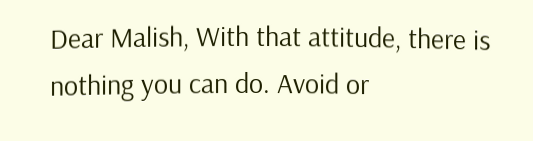Dear Malish, With that attitude, there is nothing you can do. Avoid or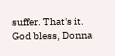suffer. That's it. God bless, Donna